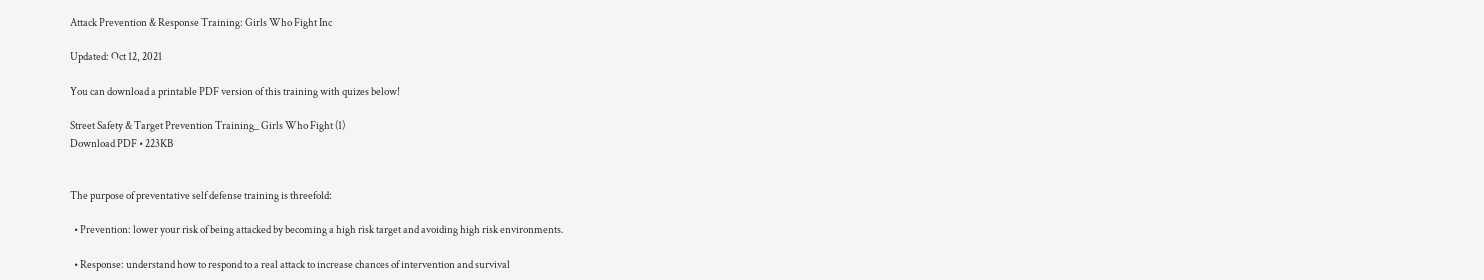Attack Prevention & Response Training: Girls Who Fight Inc

Updated: Oct 12, 2021

You can download a printable PDF version of this training with quizes below!

Street Safety & Target Prevention Training_ Girls Who Fight (1)
Download PDF • 223KB


The purpose of preventative self defense training is threefold:

  • Prevention: lower your risk of being attacked by becoming a high risk target and avoiding high risk environments.

  • Response: understand how to respond to a real attack to increase chances of intervention and survival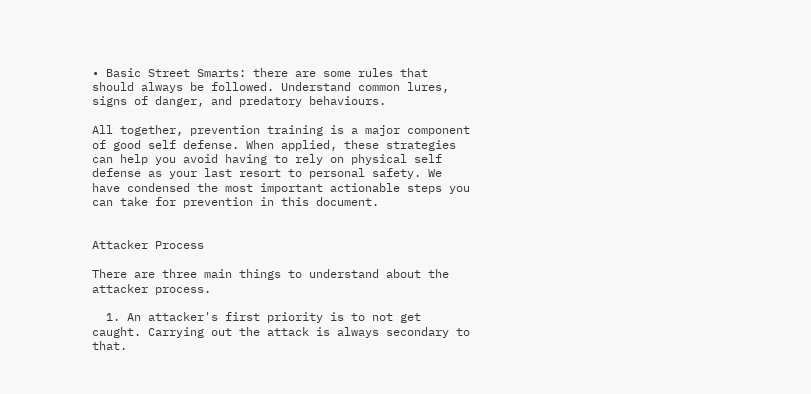• Basic Street Smarts: there are some rules that should always be followed. Understand common lures, signs of danger, and predatory behaviours.

All together, prevention training is a major component of good self defense. When applied, these strategies can help you avoid having to rely on physical self defense as your last resort to personal safety. We have condensed the most important actionable steps you can take for prevention in this document.


Attacker Process

There are three main things to understand about the attacker process.

  1. An attacker's first priority is to not get caught. Carrying out the attack is always secondary to that.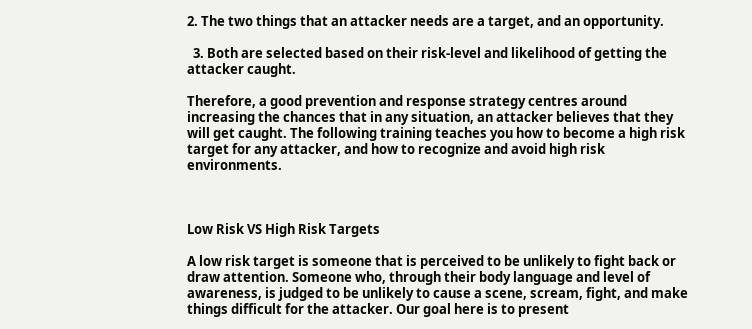2. The two things that an attacker needs are a target, and an opportunity.

  3. Both are selected based on their risk-level and likelihood of getting the attacker caught.

Therefore, a good prevention and response strategy centres around increasing the chances that in any situation, an attacker believes that they will get caught. The following training teaches you how to become a high risk target for any attacker, and how to recognize and avoid high risk environments.



Low Risk VS High Risk Targets

A low risk target is someone that is perceived to be unlikely to fight back or draw attention. Someone who, through their body language and level of awareness, is judged to be unlikely to cause a scene, scream, fight, and make things difficult for the attacker. Our goal here is to present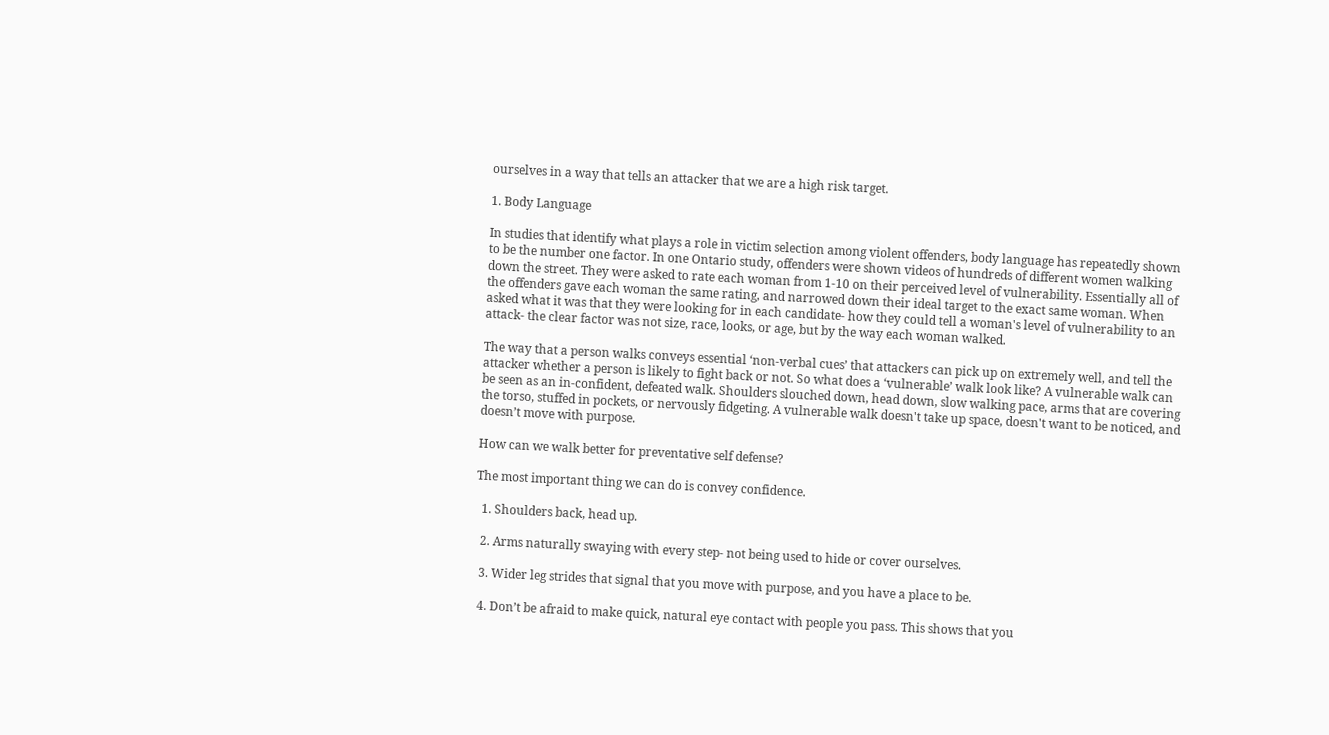ourselves in a way that tells an attacker that we are a high risk target.

1. Body Language

In studies that identify what plays a role in victim selection among violent offenders, body language has repeatedly shown to be the number one factor. In one Ontario study, offenders were shown videos of hundreds of different women walking down the street. They were asked to rate each woman from 1-10 on their perceived level of vulnerability. Essentially all of the offenders gave each woman the same rating, and narrowed down their ideal target to the exact same woman. When asked what it was that they were looking for in each candidate- how they could tell a woman's level of vulnerability to an attack- the clear factor was not size, race, looks, or age, but by the way each woman walked.

The way that a person walks conveys essential ‘non-verbal cues’ that attackers can pick up on extremely well, and tell the attacker whether a person is likely to fight back or not. So what does a ‘vulnerable’ walk look like? A vulnerable walk can be seen as an in-confident, defeated walk. Shoulders slouched down, head down, slow walking pace, arms that are covering the torso, stuffed in pockets, or nervously fidgeting. A vulnerable walk doesn't take up space, doesn't want to be noticed, and doesn’t move with purpose.

How can we walk better for preventative self defense?

The most important thing we can do is convey confidence.

  1. Shoulders back, head up.

  2. Arms naturally swaying with every step- not being used to hide or cover ourselves.

  3. Wider leg strides that signal that you move with purpose, and you have a place to be.

  4. Don’t be afraid to make quick, natural eye contact with people you pass. This shows that you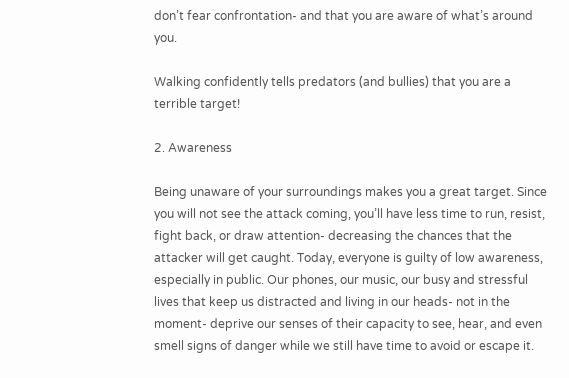don’t fear confrontation- and that you are aware of what’s around you.

Walking confidently tells predators (and bullies) that you are a terrible target!

2. Awareness

Being unaware of your surroundings makes you a great target. Since you will not see the attack coming, you’ll have less time to run, resist, fight back, or draw attention- decreasing the chances that the attacker will get caught. Today, everyone is guilty of low awareness, especially in public. Our phones, our music, our busy and stressful lives that keep us distracted and living in our heads- not in the moment- deprive our senses of their capacity to see, hear, and even smell signs of danger while we still have time to avoid or escape it.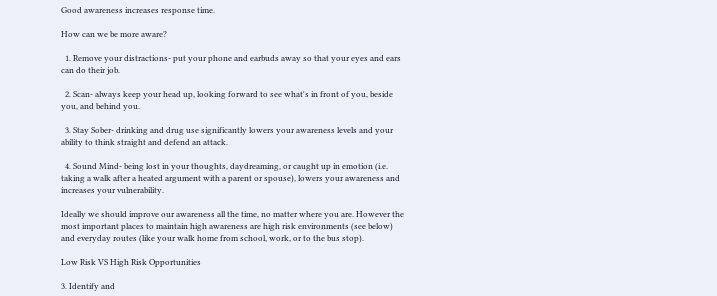Good awareness increases response time.

How can we be more aware?

  1. Remove your distractions- put your phone and earbuds away so that your eyes and ears can do their job.

  2. Scan- always keep your head up, looking forward to see what's in front of you, beside you, and behind you.

  3. Stay Sober- drinking and drug use significantly lowers your awareness levels and your ability to think straight and defend an attack.

  4. Sound Mind- being lost in your thoughts, daydreaming, or caught up in emotion (i.e. taking a walk after a heated argument with a parent or spouse), lowers your awareness and increases your vulnerability.

Ideally we should improve our awareness all the time, no matter where you are. However the most important places to maintain high awareness are high risk environments (see below) and everyday routes (like your walk home from school, work, or to the bus stop).

Low Risk VS High Risk Opportunities

3. Identify and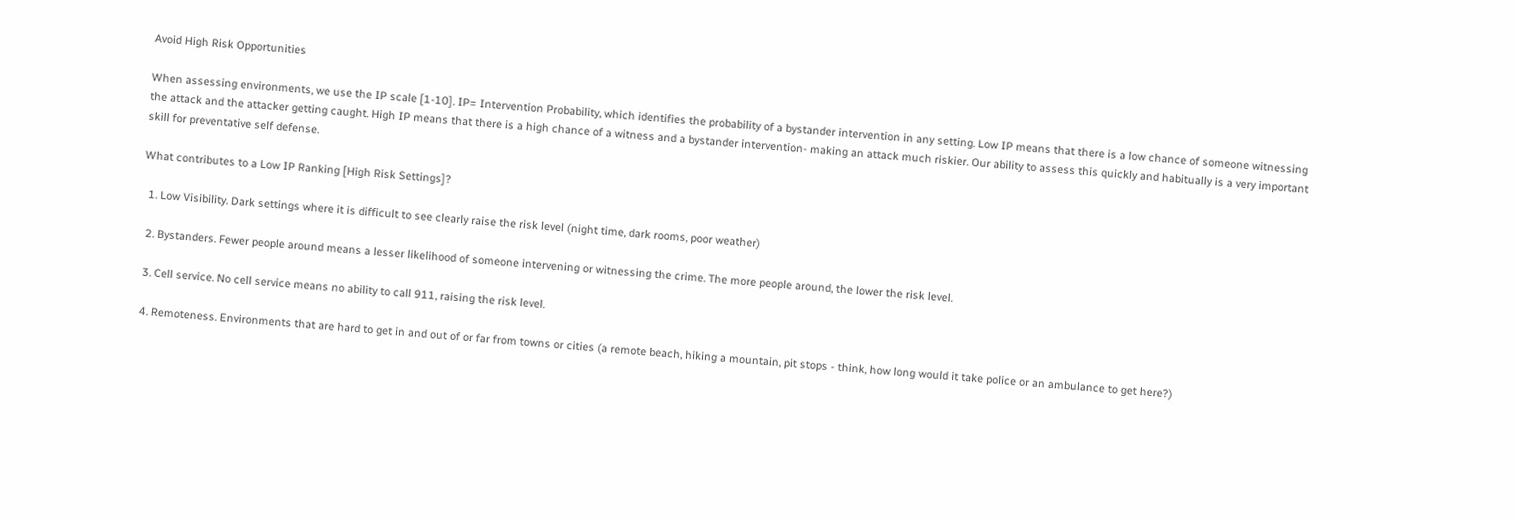Avoid High Risk Opportunities

When assessing environments, we use the IP scale [1-10]. IP= Intervention Probability, which identifies the probability of a bystander intervention in any setting. Low IP means that there is a low chance of someone witnessing the attack and the attacker getting caught. High IP means that there is a high chance of a witness and a bystander intervention- making an attack much riskier. Our ability to assess this quickly and habitually is a very important skill for preventative self defense.

What contributes to a Low IP Ranking [High Risk Settings]?

  1. Low Visibility. Dark settings where it is difficult to see clearly raise the risk level (night time, dark rooms, poor weather)

  2. Bystanders. Fewer people around means a lesser likelihood of someone intervening or witnessing the crime. The more people around, the lower the risk level.

  3. Cell service. No cell service means no ability to call 911, raising the risk level.

  4. Remoteness. Environments that are hard to get in and out of or far from towns or cities (a remote beach, hiking a mountain, pit stops - think, how long would it take police or an ambulance to get here?)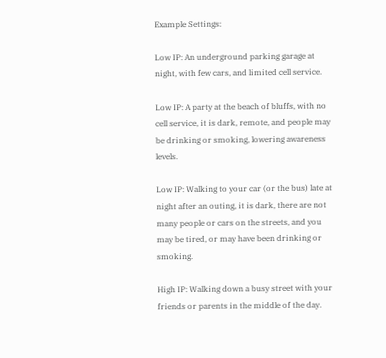Example Settings:

Low IP: An underground parking garage at night, with few cars, and limited cell service.

Low IP: A party at the beach of bluffs, with no cell service, it is dark, remote, and people may be drinking or smoking, lowering awareness levels.

Low IP: Walking to your car (or the bus) late at night after an outing, it is dark, there are not many people or cars on the streets, and you may be tired, or may have been drinking or smoking.

High IP: Walking down a busy street with your friends or parents in the middle of the day.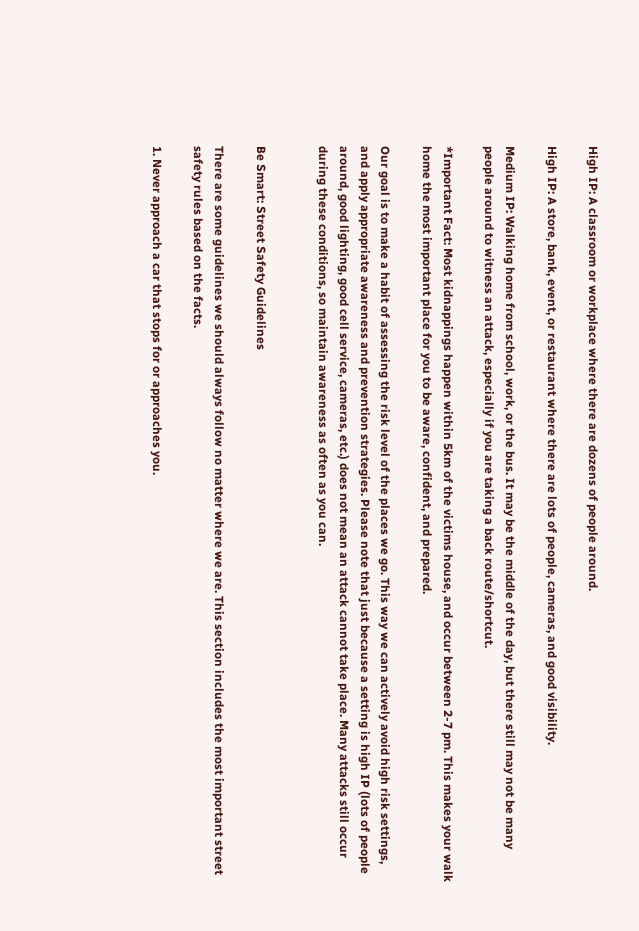High IP: A classroom or workplace where there are dozens of people around.

High IP: A store, bank, event, or restaurant where there are lots of people, cameras, and good visibility.

Medium IP: Walking home from school, work, or the bus. It may be the middle of the day, but there still may not be many people around to witness an attack, especially if you are taking a back route/shortcut.

*Important Fact: Most kidnappings happen within 5km of the victims house, and occur between 2-7 pm. This makes your walk home the most important place for you to be aware, confident, and prepared.

Our goal is to make a habit of assessing the risk level of the places we go. This way we can actively avoid high risk settings, and apply appropriate awareness and prevention strategies. Please note that just because a setting is high IP (lots of people around, good lighting, good cell service, cameras, etc.) does not mean an attack cannot take place. Many attacks still occur during these conditions, so maintain awareness as often as you can.


Be Smart: Street Safety Guidelines

There are some guidelines we should always follow no matter where we are. This section includes the most important street safety rules based on the facts.

1. Never approach a car that stops for or approaches you.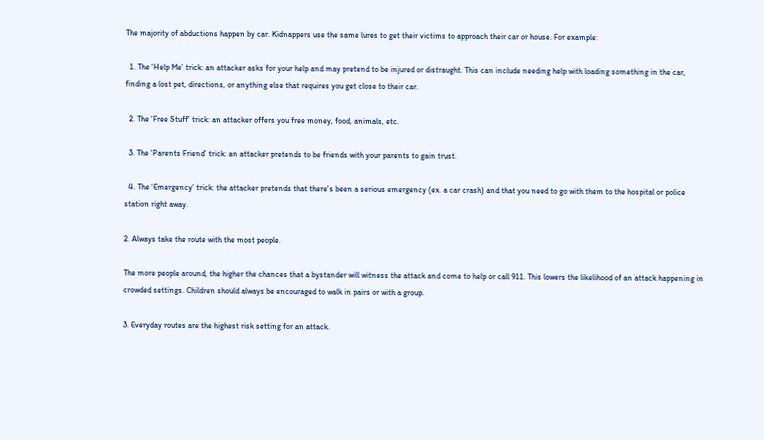The majority of abductions happen by car. Kidnappers use the same lures to get their victims to approach their car or house. For example:

  1. The ‘Help Me’ trick: an attacker asks for your help and may pretend to be injured or distraught. This can include needing help with loading something in the car, finding a lost pet, directions, or anything else that requires you get close to their car.

  2. The ‘Free Stuff’ trick: an attacker offers you free money, food, animals, etc.

  3. The ‘Parents Friend’ trick: an attacker pretends to be friends with your parents to gain trust.

  4. The ‘Emergency’ trick: the attacker pretends that there's been a serious emergency (ex. a car crash) and that you need to go with them to the hospital or police station right away.

2. Always take the route with the most people.

The more people around, the higher the chances that a bystander will witness the attack and come to help or call 911. This lowers the likelihood of an attack happening in crowded settings. Children should always be encouraged to walk in pairs or with a group.

3. Everyday routes are the highest risk setting for an attack.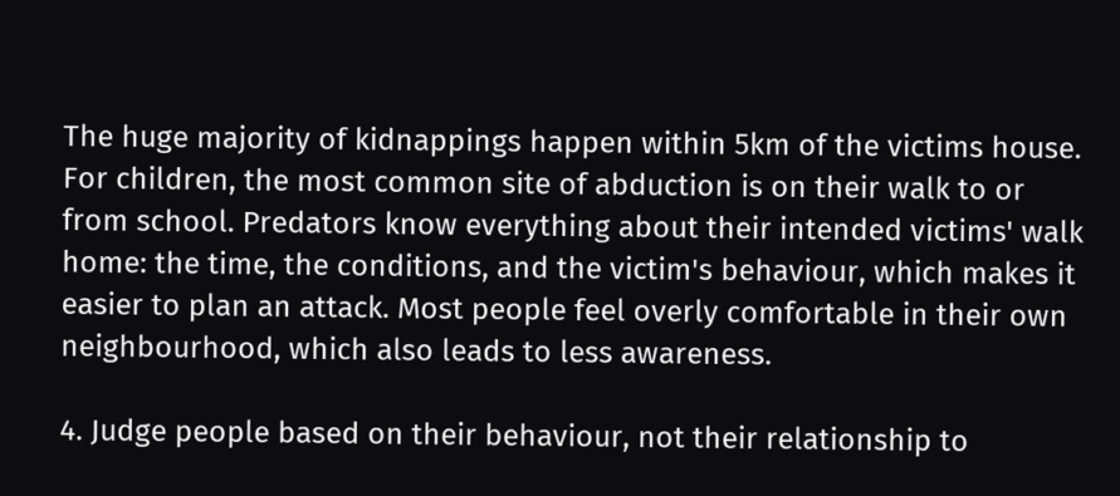The huge majority of kidnappings happen within 5km of the victims house. For children, the most common site of abduction is on their walk to or from school. Predators know everything about their intended victims' walk home: the time, the conditions, and the victim's behaviour, which makes it easier to plan an attack. Most people feel overly comfortable in their own neighbourhood, which also leads to less awareness.

4. Judge people based on their behaviour, not their relationship to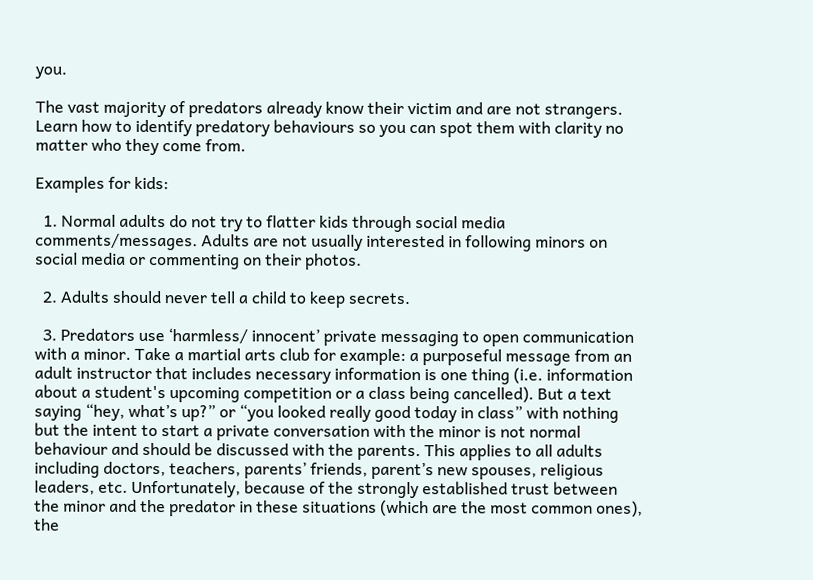you.

The vast majority of predators already know their victim and are not strangers. Learn how to identify predatory behaviours so you can spot them with clarity no matter who they come from.

Examples for kids:

  1. Normal adults do not try to flatter kids through social media comments/messages. Adults are not usually interested in following minors on social media or commenting on their photos.

  2. Adults should never tell a child to keep secrets.

  3. Predators use ‘harmless/ innocent’ private messaging to open communication with a minor. Take a martial arts club for example: a purposeful message from an adult instructor that includes necessary information is one thing (i.e. information about a student's upcoming competition or a class being cancelled). But a text saying “hey, what’s up?” or “you looked really good today in class” with nothing but the intent to start a private conversation with the minor is not normal behaviour and should be discussed with the parents. This applies to all adults including doctors, teachers, parents’ friends, parent’s new spouses, religious leaders, etc. Unfortunately, because of the strongly established trust between the minor and the predator in these situations (which are the most common ones), the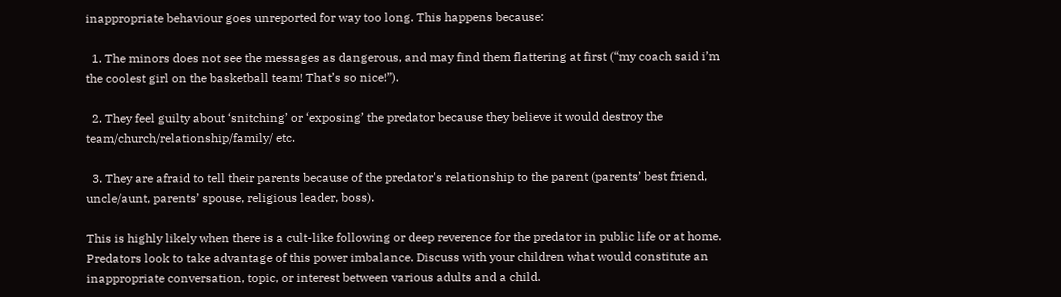inappropriate behaviour goes unreported for way too long. This happens because:

  1. The minors does not see the messages as dangerous, and may find them flattering at first (“my coach said i’m the coolest girl on the basketball team! That’s so nice!”).

  2. They feel guilty about ‘snitching’ or ‘exposing’ the predator because they believe it would destroy the team/church/relationship/family/ etc.

  3. They are afraid to tell their parents because of the predator's relationship to the parent (parents’ best friend, uncle/aunt, parents’ spouse, religious leader, boss).

This is highly likely when there is a cult-like following or deep reverence for the predator in public life or at home. Predators look to take advantage of this power imbalance. Discuss with your children what would constitute an inappropriate conversation, topic, or interest between various adults and a child.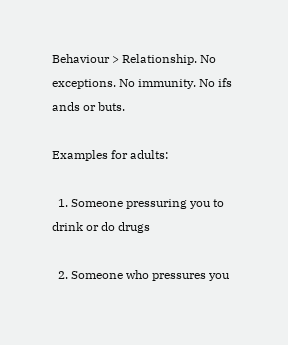Behaviour > Relationship. No exceptions. No immunity. No ifs ands or buts.

Examples for adults:

  1. Someone pressuring you to drink or do drugs

  2. Someone who pressures you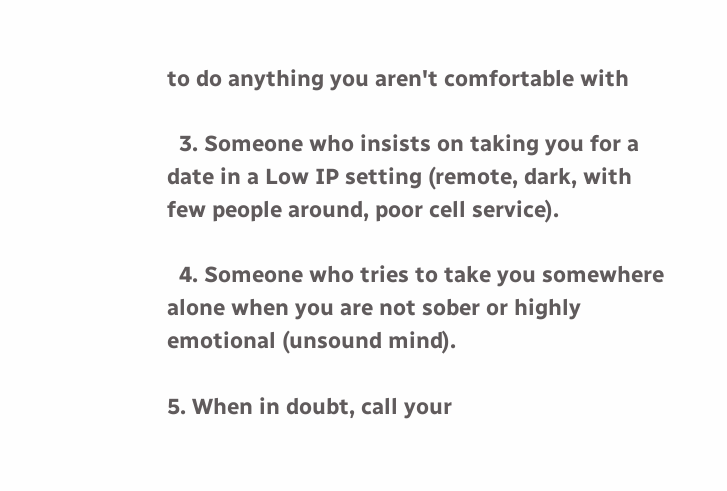to do anything you aren't comfortable with

  3. Someone who insists on taking you for a date in a Low IP setting (remote, dark, with few people around, poor cell service).

  4. Someone who tries to take you somewhere alone when you are not sober or highly emotional (unsound mind).

5. When in doubt, call your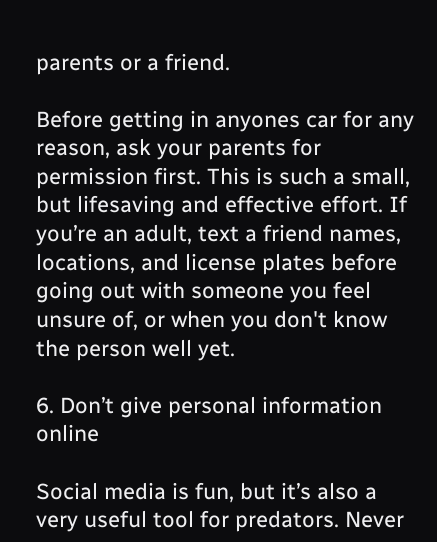parents or a friend.

Before getting in anyones car for any reason, ask your parents for permission first. This is such a small, but lifesaving and effective effort. If you’re an adult, text a friend names, locations, and license plates before going out with someone you feel unsure of, or when you don't know the person well yet.

6. Don’t give personal information online

Social media is fun, but it’s also a very useful tool for predators. Never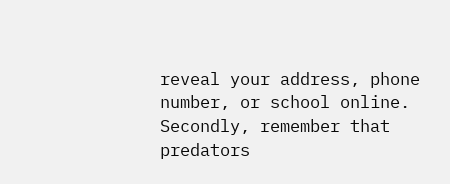reveal your address, phone number, or school online. Secondly, remember that predators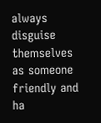always disguise themselves as someone friendly and ha